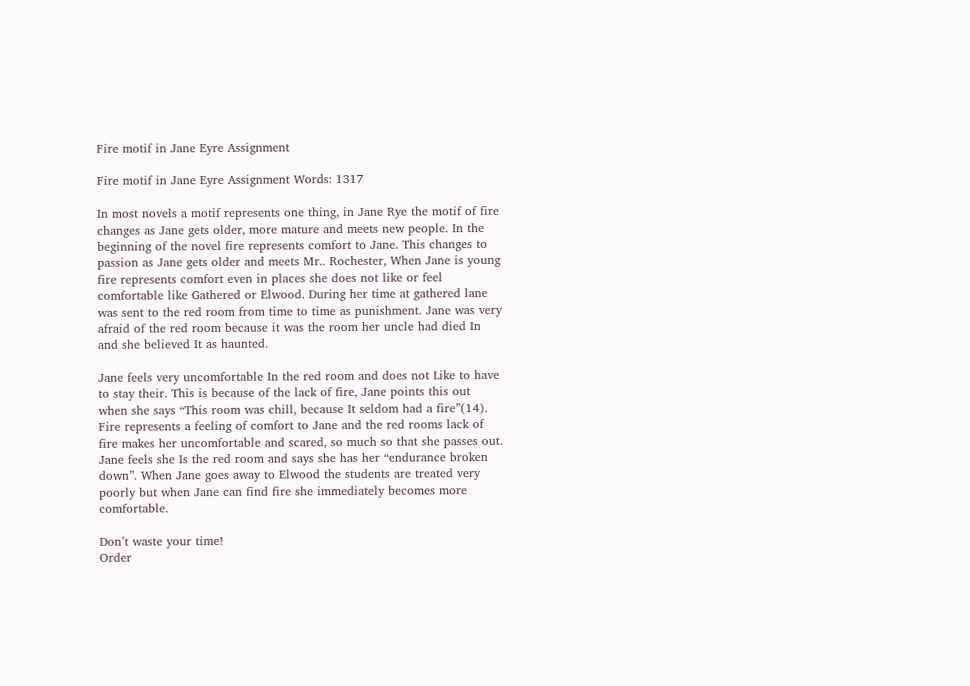Fire motif in Jane Eyre Assignment

Fire motif in Jane Eyre Assignment Words: 1317

In most novels a motif represents one thing, in Jane Rye the motif of fire changes as Jane gets older, more mature and meets new people. In the beginning of the novel fire represents comfort to Jane. This changes to passion as Jane gets older and meets Mr.. Rochester, When Jane is young fire represents comfort even in places she does not like or feel comfortable like Gathered or Elwood. During her time at gathered lane was sent to the red room from time to time as punishment. Jane was very afraid of the red room because it was the room her uncle had died In and she believed It as haunted.

Jane feels very uncomfortable In the red room and does not Like to have to stay their. This is because of the lack of fire, Jane points this out when she says “This room was chill, because It seldom had a fire”(14). Fire represents a feeling of comfort to Jane and the red rooms lack of fire makes her uncomfortable and scared, so much so that she passes out. Jane feels she Is the red room and says she has her “endurance broken down”. When Jane goes away to Elwood the students are treated very poorly but when Jane can find fire she immediately becomes more comfortable.

Don’t waste your time!
Order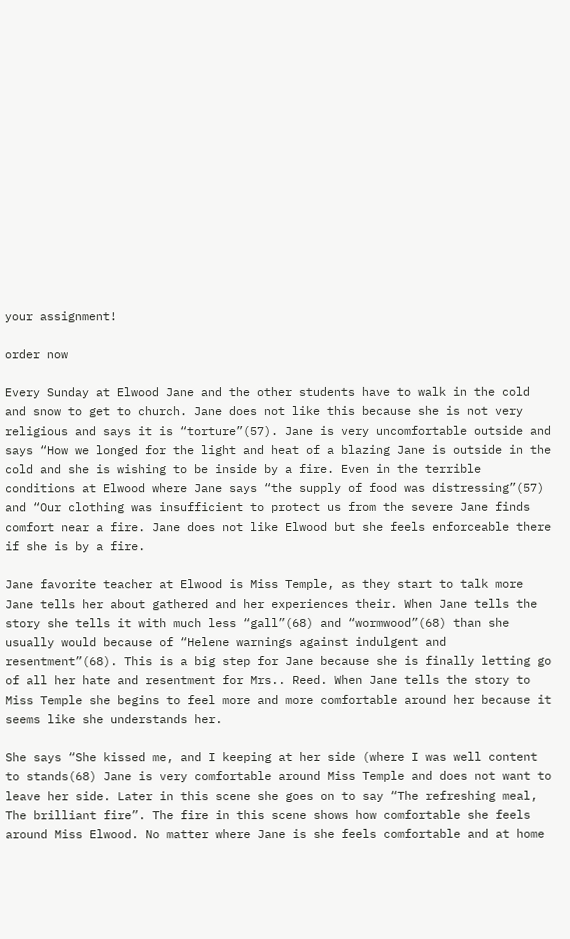your assignment!

order now

Every Sunday at Elwood Jane and the other students have to walk in the cold and snow to get to church. Jane does not like this because she is not very religious and says it is “torture”(57). Jane is very uncomfortable outside and says “How we longed for the light and heat of a blazing Jane is outside in the cold and she is wishing to be inside by a fire. Even in the terrible conditions at Elwood where Jane says “the supply of food was distressing”(57) and “Our clothing was insufficient to protect us from the severe Jane finds comfort near a fire. Jane does not like Elwood but she feels enforceable there if she is by a fire.

Jane favorite teacher at Elwood is Miss Temple, as they start to talk more Jane tells her about gathered and her experiences their. When Jane tells the story she tells it with much less “gall”(68) and “wormwood”(68) than she usually would because of “Helene warnings against indulgent and resentment”(68). This is a big step for Jane because she is finally letting go of all her hate and resentment for Mrs.. Reed. When Jane tells the story to Miss Temple she begins to feel more and more comfortable around her because it seems like she understands her.

She says “She kissed me, and I keeping at her side (where I was well content to stands(68) Jane is very comfortable around Miss Temple and does not want to leave her side. Later in this scene she goes on to say “The refreshing meal, The brilliant fire”. The fire in this scene shows how comfortable she feels around Miss Elwood. No matter where Jane is she feels comfortable and at home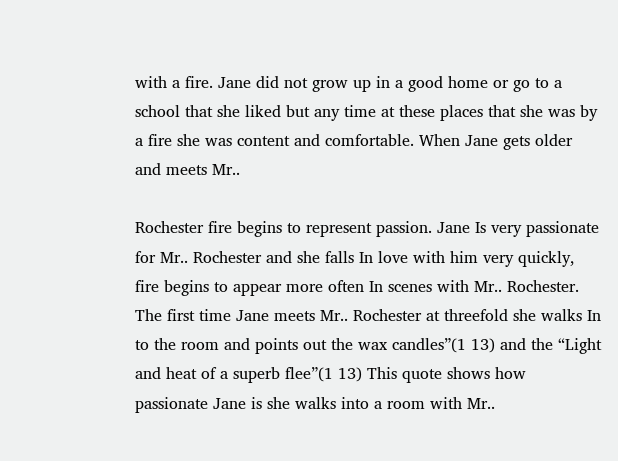with a fire. Jane did not grow up in a good home or go to a school that she liked but any time at these places that she was by a fire she was content and comfortable. When Jane gets older and meets Mr..

Rochester fire begins to represent passion. Jane Is very passionate for Mr.. Rochester and she falls In love with him very quickly, fire begins to appear more often In scenes with Mr.. Rochester. The first time Jane meets Mr.. Rochester at threefold she walks In to the room and points out the wax candles”(1 13) and the “Light and heat of a superb flee”(1 13) This quote shows how passionate Jane is she walks into a room with Mr..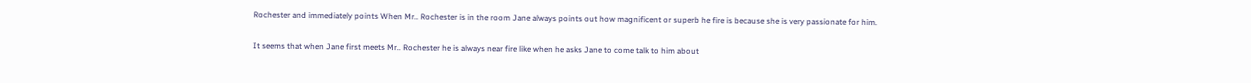Rochester and immediately points When Mr.. Rochester is in the room Jane always points out how magnificent or superb he fire is because she is very passionate for him.

It seems that when Jane first meets Mr.. Rochester he is always near fire like when he asks Jane to come talk to him about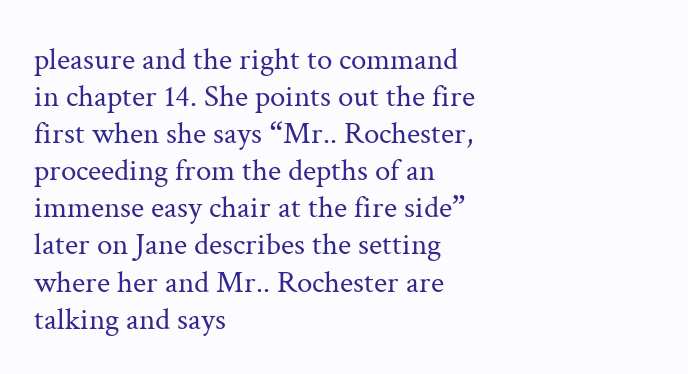pleasure and the right to command in chapter 14. She points out the fire first when she says “Mr.. Rochester, proceeding from the depths of an immense easy chair at the fire side” later on Jane describes the setting where her and Mr.. Rochester are talking and says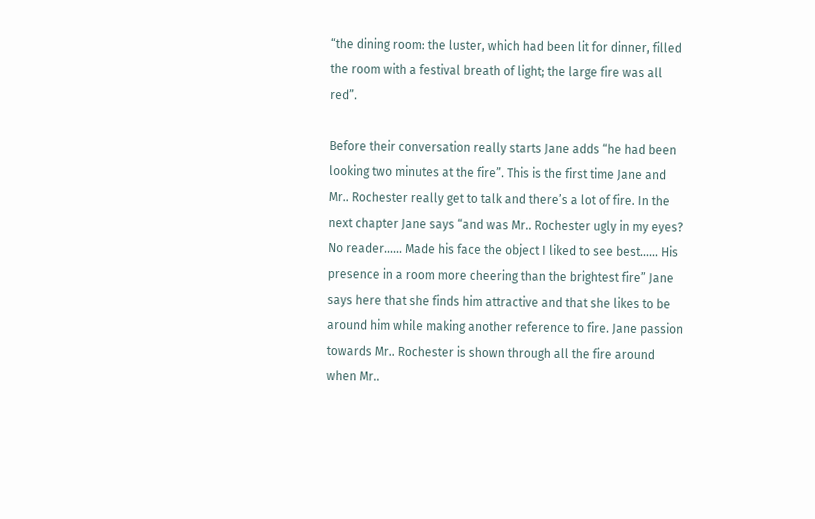“the dining room: the luster, which had been lit for dinner, filled the room with a festival breath of light; the large fire was all red”.

Before their conversation really starts Jane adds “he had been looking two minutes at the fire”. This is the first time Jane and Mr.. Rochester really get to talk and there’s a lot of fire. In the next chapter Jane says “and was Mr.. Rochester ugly in my eyes? No reader…… Made his face the object I liked to see best…… His presence in a room more cheering than the brightest fire” Jane says here that she finds him attractive and that she likes to be around him while making another reference to fire. Jane passion towards Mr.. Rochester is shown through all the fire around when Mr..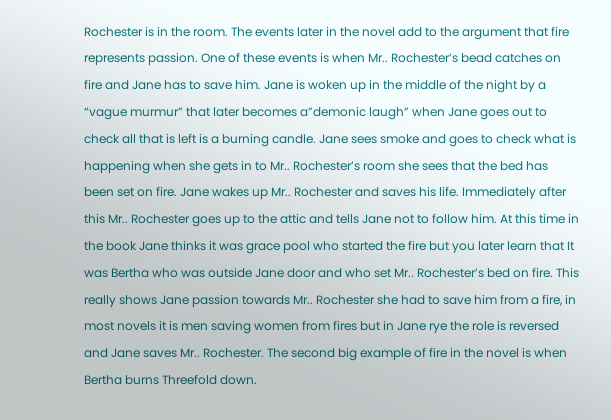Rochester is in the room. The events later in the novel add to the argument that fire represents passion. One of these events is when Mr.. Rochester’s bead catches on fire and Jane has to save him. Jane is woken up in the middle of the night by a “vague murmur” that later becomes a”demonic laugh” when Jane goes out to check all that is left is a burning candle. Jane sees smoke and goes to check what is happening when she gets in to Mr.. Rochester’s room she sees that the bed has been set on fire. Jane wakes up Mr.. Rochester and saves his life. Immediately after this Mr.. Rochester goes up to the attic and tells Jane not to follow him. At this time in the book Jane thinks it was grace pool who started the fire but you later learn that It was Bertha who was outside Jane door and who set Mr.. Rochester’s bed on fire. This really shows Jane passion towards Mr.. Rochester she had to save him from a fire, in most novels it is men saving women from fires but in Jane rye the role is reversed and Jane saves Mr.. Rochester. The second big example of fire in the novel is when Bertha burns Threefold down.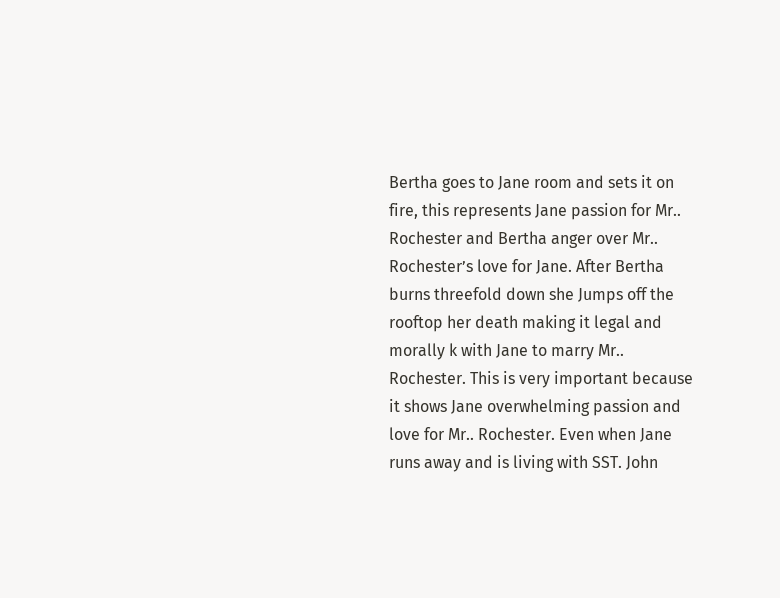Bertha goes to Jane room and sets it on fire, this represents Jane passion for Mr.. Rochester and Bertha anger over Mr.. Rochester’s love for Jane. After Bertha burns threefold down she Jumps off the rooftop her death making it legal and morally k with Jane to marry Mr.. Rochester. This is very important because it shows Jane overwhelming passion and love for Mr.. Rochester. Even when Jane runs away and is living with SST. John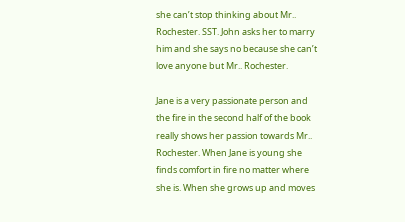she can’t stop thinking about Mr.. Rochester. SST. John asks her to marry him and she says no because she can’t love anyone but Mr.. Rochester.

Jane is a very passionate person and the fire in the second half of the book really shows her passion towards Mr.. Rochester. When Jane is young she finds comfort in fire no matter where she is. When she grows up and moves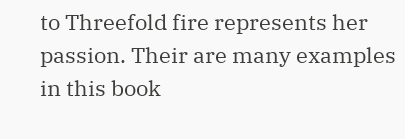to Threefold fire represents her passion. Their are many examples in this book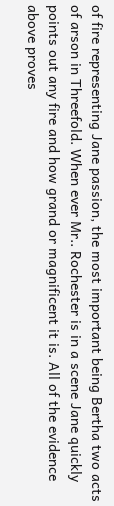of fire representing Jane passion, the most important being Bertha two acts of arson in Threefold. When ever Mr.. Rochester is in a scene Jane quickly points out any fire and how grand or magnificent it is. All of the evidence above proves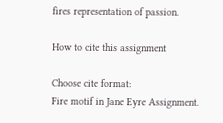fires representation of passion.

How to cite this assignment

Choose cite format:
Fire motif in Jane Eyre Assignment.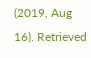(2019, Aug 16). Retrieved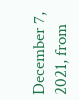December 7, 2021, from